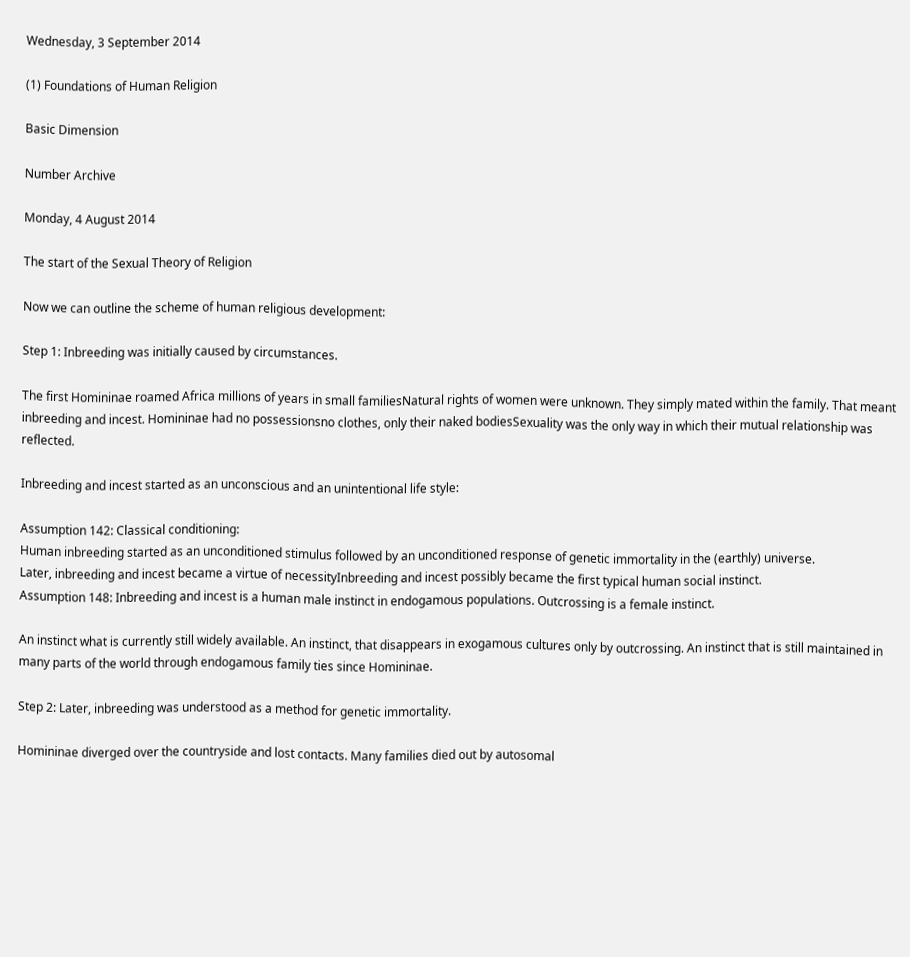Wednesday, 3 September 2014

(1) Foundations of Human Religion

Basic Dimension

Number Archive

Monday, 4 August 2014

The start of the Sexual Theory of Religion

Now we can outline the scheme of human religious development:

Step 1: Inbreeding was initially caused by circumstances.

The first Homininae roamed Africa millions of years in small familiesNatural rights of women were unknown. They simply mated within the family. That meant inbreeding and incest. Homininae had no possessionsno clothes, only their naked bodiesSexuality was the only way in which their mutual relationship was reflected.

Inbreeding and incest started as an unconscious and an unintentional life style:

Assumption 142: Classical conditioning:
Human inbreeding started as an unconditioned stimulus followed by an unconditioned response of genetic immortality in the (earthly) universe.
Later, inbreeding and incest became a virtue of necessityInbreeding and incest possibly became the first typical human social instinct.
Assumption 148: Inbreeding and incest is a human male instinct in endogamous populations. Outcrossing is a female instinct.

An instinct what is currently still widely available. An instinct, that disappears in exogamous cultures only by outcrossing. An instinct that is still maintained in many parts of the world through endogamous family ties since Homininae.

Step 2: Later, inbreeding was understood as a method for genetic immortality.

Homininae diverged over the countryside and lost contacts. Many families died out by autosomal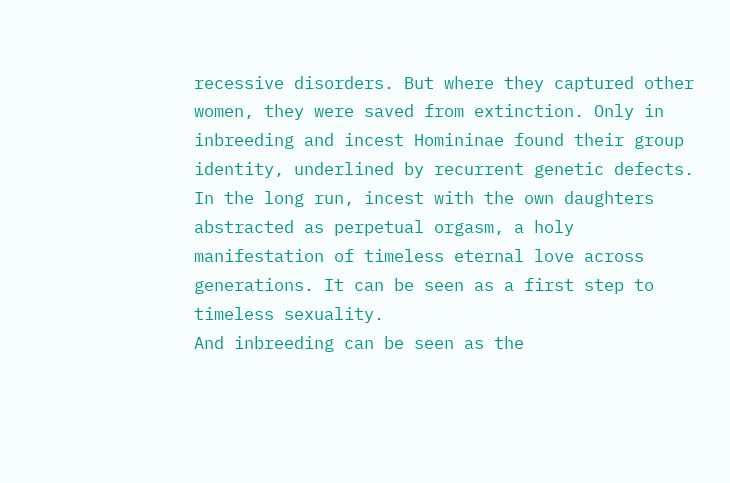recessive disorders. But where they captured other women, they were saved from extinction. Only in inbreeding and incest Homininae found their group identity, underlined by recurrent genetic defects.
In the long run, incest with the own daughters abstracted as perpetual orgasm, a holy manifestation of timeless eternal love across generations. It can be seen as a first step to timeless sexuality.
And inbreeding can be seen as the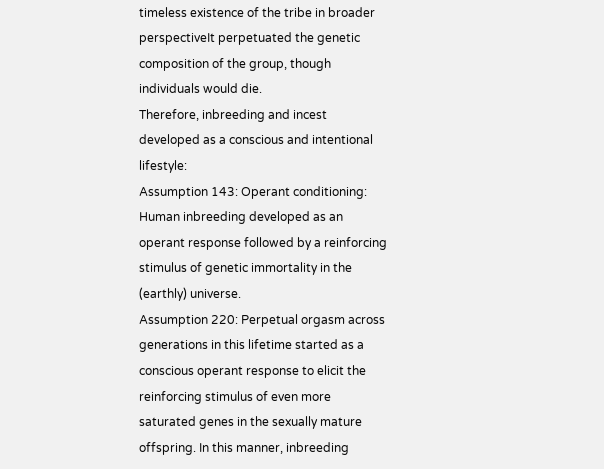timeless existence of the tribe in broader perspectiveIt perpetuated the genetic composition of the group, though individuals would die.
Therefore, inbreeding and incest developed as a conscious and intentional lifestyle:
Assumption 143: Operant conditioning:
Human inbreeding developed as an operant response followed by a reinforcing stimulus of genetic immortality in the (earthly) universe.
Assumption 220: Perpetual orgasm across generations in this lifetime started as a conscious operant response to elicit the reinforcing stimulus of even more saturated genes in the sexually mature offspring. In this manner, inbreeding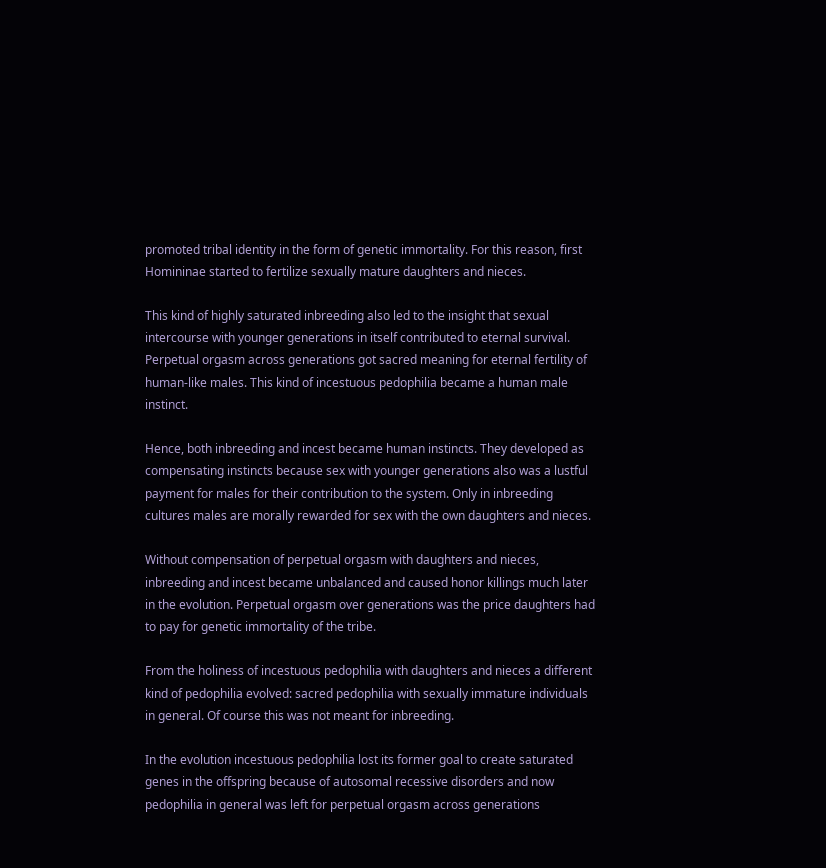promoted tribal identity in the form of genetic immortality. For this reason, first Homininae started to fertilize sexually mature daughters and nieces.

This kind of highly saturated inbreeding also led to the insight that sexual intercourse with younger generations in itself contributed to eternal survival. Perpetual orgasm across generations got sacred meaning for eternal fertility of human-like males. This kind of incestuous pedophilia became a human male instinct.

Hence, both inbreeding and incest became human instincts. They developed as compensating instincts because sex with younger generations also was a lustful payment for males for their contribution to the system. Only in inbreeding cultures males are morally rewarded for sex with the own daughters and nieces.

Without compensation of perpetual orgasm with daughters and nieces, inbreeding and incest became unbalanced and caused honor killings much later in the evolution. Perpetual orgasm over generations was the price daughters had to pay for genetic immortality of the tribe.

From the holiness of incestuous pedophilia with daughters and nieces a different kind of pedophilia evolved: sacred pedophilia with sexually immature individuals in general. Of course this was not meant for inbreeding.

In the evolution incestuous pedophilia lost its former goal to create saturated genes in the offspring because of autosomal recessive disorders and now pedophilia in general was left for perpetual orgasm across generations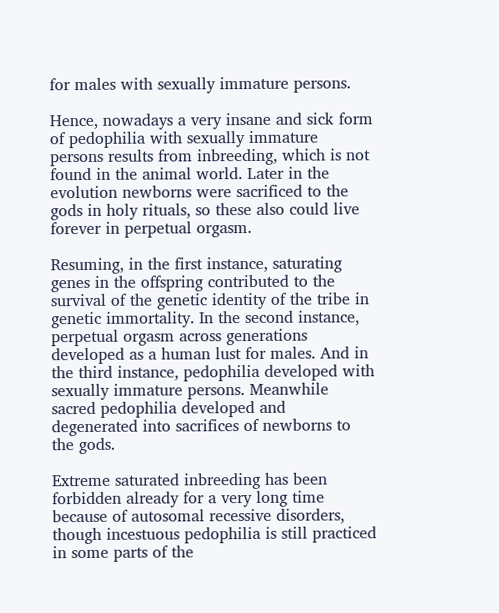for males with sexually immature persons.

Hence, nowadays a very insane and sick form of pedophilia with sexually immature persons results from inbreeding, which is not found in the animal world. Later in the evolution newborns were sacrificed to the gods in holy rituals, so these also could live forever in perpetual orgasm.

Resuming, in the first instance, saturating genes in the offspring contributed to the survival of the genetic identity of the tribe in genetic immortality. In the second instance, perpetual orgasm across generations developed as a human lust for males. And in the third instance, pedophilia developed with sexually immature persons. Meanwhile sacred pedophilia developed and degenerated into sacrifices of newborns to the gods.

Extreme saturated inbreeding has been forbidden already for a very long time because of autosomal recessive disorders, though incestuous pedophilia is still practiced in some parts of the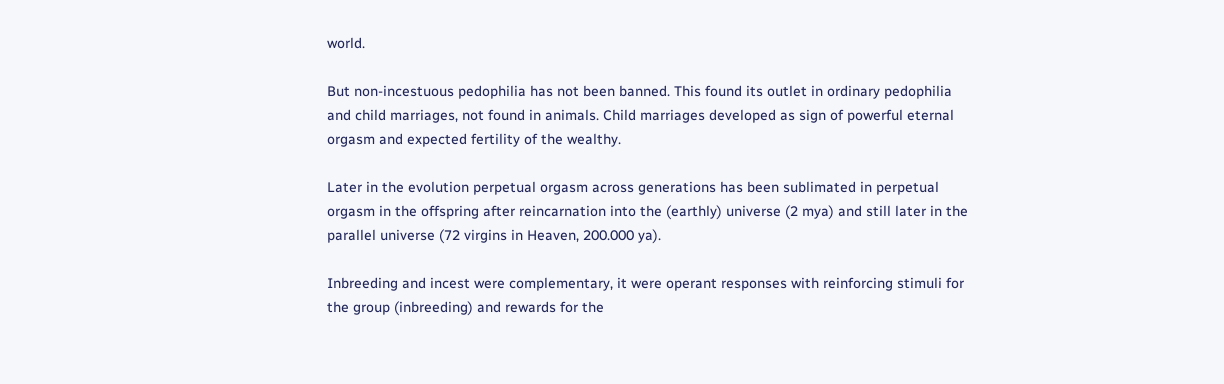world.

But non-incestuous pedophilia has not been banned. This found its outlet in ordinary pedophilia and child marriages, not found in animals. Child marriages developed as sign of powerful eternal orgasm and expected fertility of the wealthy.

Later in the evolution perpetual orgasm across generations has been sublimated in perpetual orgasm in the offspring after reincarnation into the (earthly) universe (2 mya) and still later in the parallel universe (72 virgins in Heaven, 200.000 ya).

Inbreeding and incest were complementary, it were operant responses with reinforcing stimuli for the group (inbreeding) and rewards for the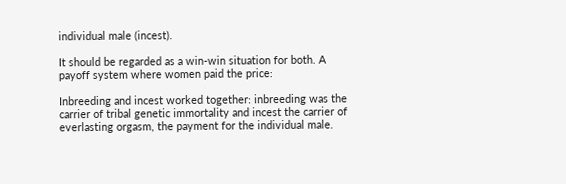individual male (incest).

It should be regarded as a win-win situation for both. A payoff system where women paid the price:

Inbreeding and incest worked together: inbreeding was the carrier of tribal genetic immortality and incest the carrier of everlasting orgasm, the payment for the individual male.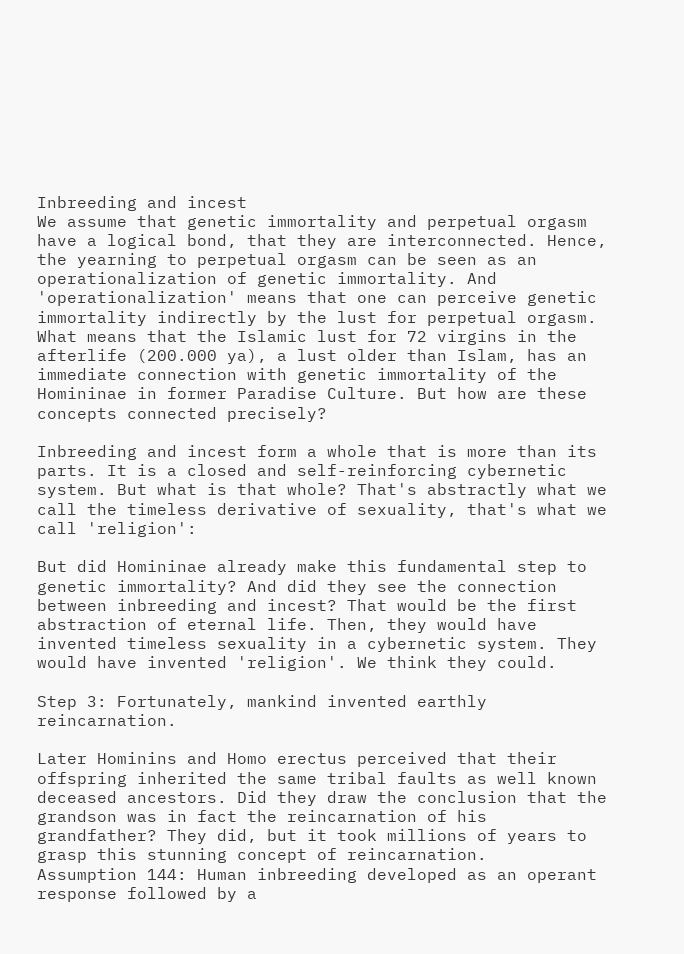Inbreeding and incest
We assume that genetic immortality and perpetual orgasm have a logical bond, that they are interconnected. Hence, the yearning to perpetual orgasm can be seen as an operationalization of genetic immortality. And 'operationalization' means that one can perceive genetic immortality indirectly by the lust for perpetual orgasm.
What means that the Islamic lust for 72 virgins in the afterlife (200.000 ya), a lust older than Islam, has an immediate connection with genetic immortality of the Homininae in former Paradise Culture. But how are these concepts connected precisely?

Inbreeding and incest form a whole that is more than its parts. It is a closed and self-reinforcing cybernetic system. But what is that whole? That's abstractly what we call the timeless derivative of sexuality, that's what we call 'religion':

But did Homininae already make this fundamental step to genetic immortality? And did they see the connection between inbreeding and incest? That would be the first abstraction of eternal life. Then, they would have invented timeless sexuality in a cybernetic system. They would have invented 'religion'. We think they could.

Step 3: Fortunately, mankind invented earthly reincarnation.

Later Hominins and Homo erectus perceived that their offspring inherited the same tribal faults as well known deceased ancestors. Did they draw the conclusion that the grandson was in fact the reincarnation of his grandfather? They did, but it took millions of years to grasp this stunning concept of reincarnation.
Assumption 144: Human inbreeding developed as an operant response followed by a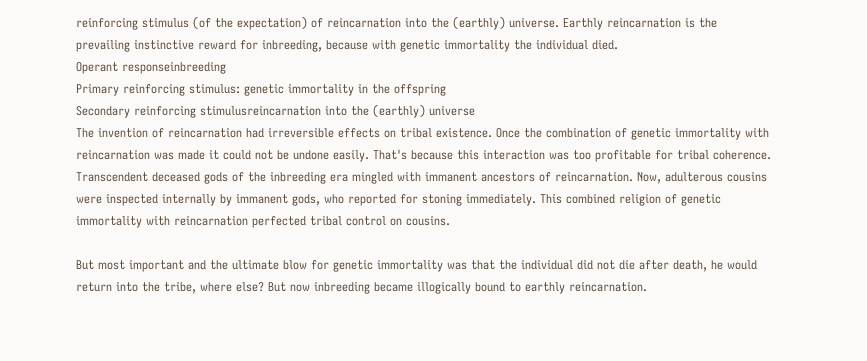reinforcing stimulus (of the expectation) of reincarnation into the (earthly) universe. Earthly reincarnation is the prevailing instinctive reward for inbreeding, because with genetic immortality the individual died.
Operant responseinbreeding
Primary reinforcing stimulus: genetic immortality in the offspring
Secondary reinforcing stimulusreincarnation into the (earthly) universe
The invention of reincarnation had irreversible effects on tribal existence. Once the combination of genetic immortality with reincarnation was made it could not be undone easily. That's because this interaction was too profitable for tribal coherence.
Transcendent deceased gods of the inbreeding era mingled with immanent ancestors of reincarnation. Now, adulterous cousins were inspected internally by immanent gods, who reported for stoning immediately. This combined religion of genetic immortality with reincarnation perfected tribal control on cousins.

But most important and the ultimate blow for genetic immortality was that the individual did not die after death, he would return into the tribe, where else? But now inbreeding became illogically bound to earthly reincarnation.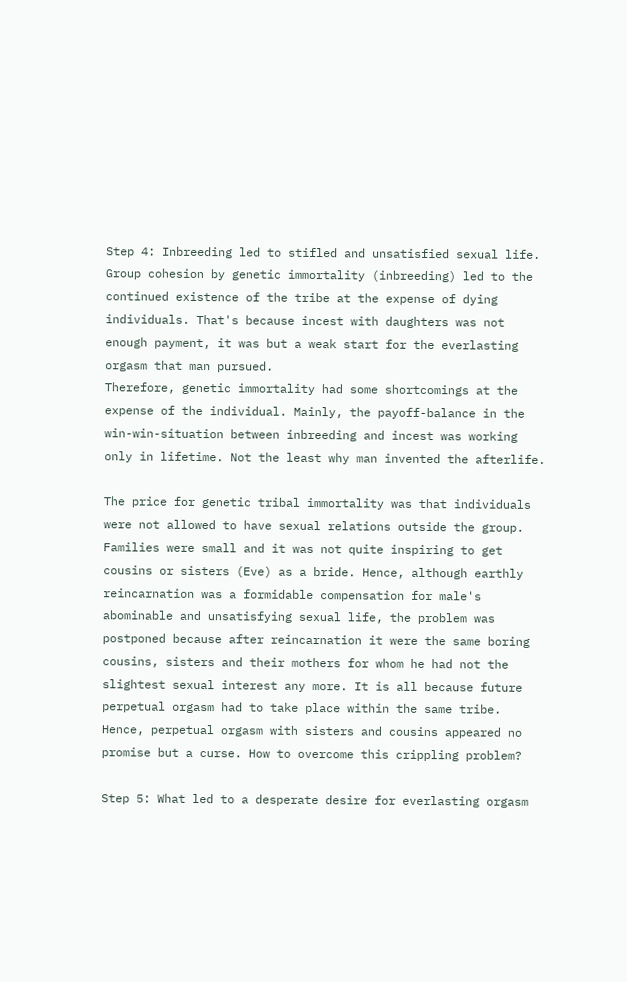Step 4: Inbreeding led to stifled and unsatisfied sexual life.
Group cohesion by genetic immortality (inbreeding) led to the continued existence of the tribe at the expense of dying individuals. That's because incest with daughters was not enough payment, it was but a weak start for the everlasting orgasm that man pursued.
Therefore, genetic immortality had some shortcomings at the expense of the individual. Mainly, the payoff-balance in the win-win-situation between inbreeding and incest was working only in lifetime. Not the least why man invented the afterlife.

The price for genetic tribal immortality was that individuals were not allowed to have sexual relations outside the group. Families were small and it was not quite inspiring to get cousins or sisters (Eve) as a bride. Hence, although earthly reincarnation was a formidable compensation for male's abominable and unsatisfying sexual life, the problem was postponed because after reincarnation it were the same boring cousins, sisters and their mothers for whom he had not the slightest sexual interest any more. It is all because future perpetual orgasm had to take place within the same tribe. Hence, perpetual orgasm with sisters and cousins appeared no promise but a curse. How to overcome this crippling problem?

Step 5: What led to a desperate desire for everlasting orgasm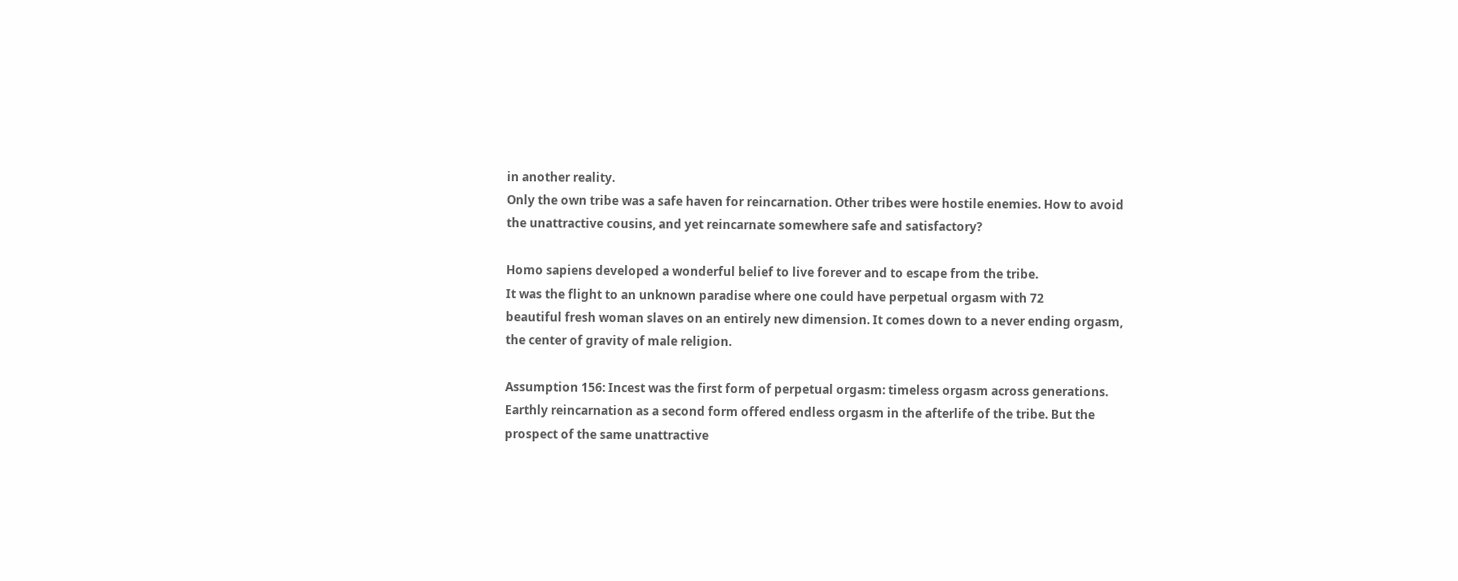in another reality.
Only the own tribe was a safe haven for reincarnation. Other tribes were hostile enemies. How to avoid the unattractive cousins, and yet reincarnate somewhere safe and satisfactory?

Homo sapiens developed a wonderful belief to live forever and to escape from the tribe.
It was the flight to an unknown paradise where one could have perpetual orgasm with 72
beautiful fresh woman slaves on an entirely new dimension. It comes down to a never ending orgasm, the center of gravity of male religion.

Assumption 156: Incest was the first form of perpetual orgasm: timeless orgasm across generations. Earthly reincarnation as a second form offered endless orgasm in the afterlife of the tribe. But the prospect of the same unattractive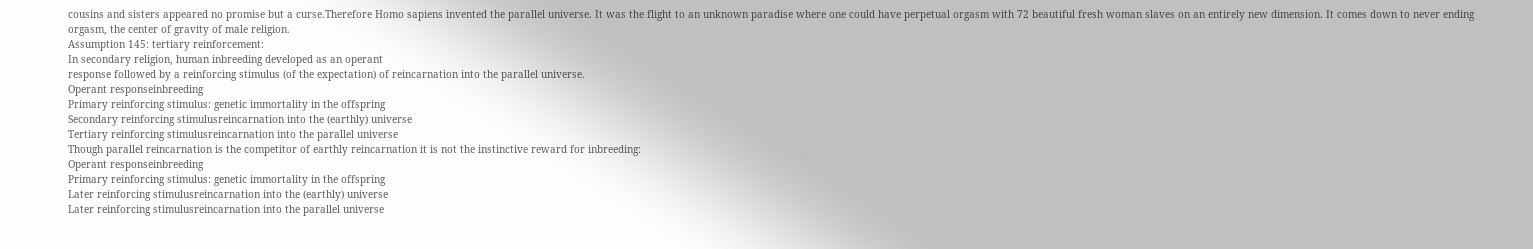cousins and sisters appeared no promise but a curse.Therefore Homo sapiens invented the parallel universe. It was the flight to an unknown paradise where one could have perpetual orgasm with 72 beautiful fresh woman slaves on an entirely new dimension. It comes down to never ending orgasm, the center of gravity of male religion.
Assumption 145: tertiary reinforcement:
In secondary religion, human inbreeding developed as an operant
response followed by a reinforcing stimulus (of the expectation) of reincarnation into the parallel universe.
Operant responseinbreeding
Primary reinforcing stimulus: genetic immortality in the offspring
Secondary reinforcing stimulusreincarnation into the (earthly) universe
Tertiary reinforcing stimulusreincarnation into the parallel universe
Though parallel reincarnation is the competitor of earthly reincarnation it is not the instinctive reward for inbreeding:
Operant responseinbreeding
Primary reinforcing stimulus: genetic immortality in the offspring
Later reinforcing stimulusreincarnation into the (earthly) universe
Later reinforcing stimulusreincarnation into the parallel universe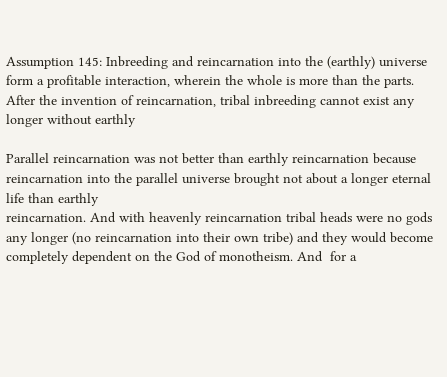Assumption 145: Inbreeding and reincarnation into the (earthly) universe form a profitable interaction, wherein the whole is more than the parts. After the invention of reincarnation, tribal inbreeding cannot exist any longer without earthly

Parallel reincarnation was not better than earthly reincarnation because reincarnation into the parallel universe brought not about a longer eternal life than earthly
reincarnation. And with heavenly reincarnation tribal heads were no gods any longer (no reincarnation into their own tribe) and they would become completely dependent on the God of monotheism. And  for a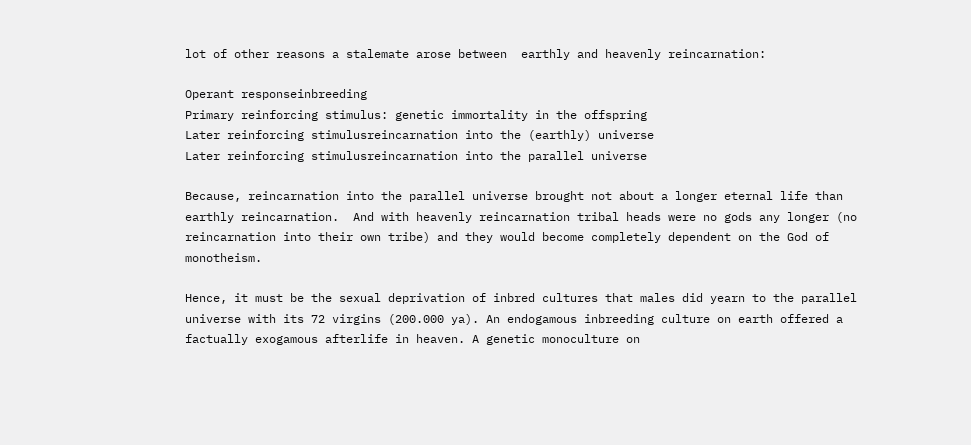lot of other reasons a stalemate arose between  earthly and heavenly reincarnation:

Operant responseinbreeding
Primary reinforcing stimulus: genetic immortality in the offspring
Later reinforcing stimulusreincarnation into the (earthly) universe
Later reinforcing stimulusreincarnation into the parallel universe

Because, reincarnation into the parallel universe brought not about a longer eternal life than earthly reincarnation.  And with heavenly reincarnation tribal heads were no gods any longer (no reincarnation into their own tribe) and they would become completely dependent on the God of monotheism.

Hence, it must be the sexual deprivation of inbred cultures that males did yearn to the parallel universe with its 72 virgins (200.000 ya). An endogamous inbreeding culture on earth offered a factually exogamous afterlife in heaven. A genetic monoculture on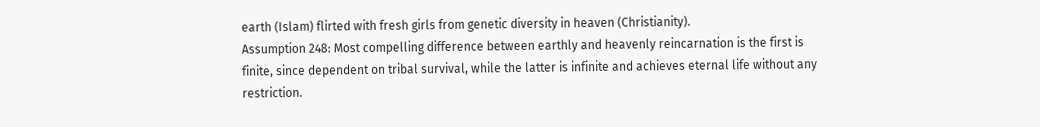earth (Islam) flirted with fresh girls from genetic diversity in heaven (Christianity).
Assumption 248: Most compelling difference between earthly and heavenly reincarnation is the first is finite, since dependent on tribal survival, while the latter is infinite and achieves eternal life without any restriction.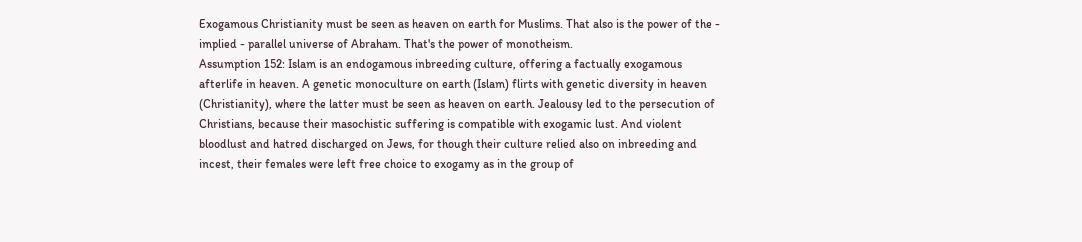Exogamous Christianity must be seen as heaven on earth for Muslims. That also is the power of the - implied - parallel universe of Abraham. That's the power of monotheism.
Assumption 152: Islam is an endogamous inbreeding culture, offering a factually exogamous afterlife in heaven. A genetic monoculture on earth (Islam) flirts with genetic diversity in heaven (Christianity), where the latter must be seen as heaven on earth. Jealousy led to the persecution of Christians, because their masochistic suffering is compatible with exogamic lust. And violent bloodlust and hatred discharged on Jews, for though their culture relied also on inbreeding and incest, their females were left free choice to exogamy as in the group of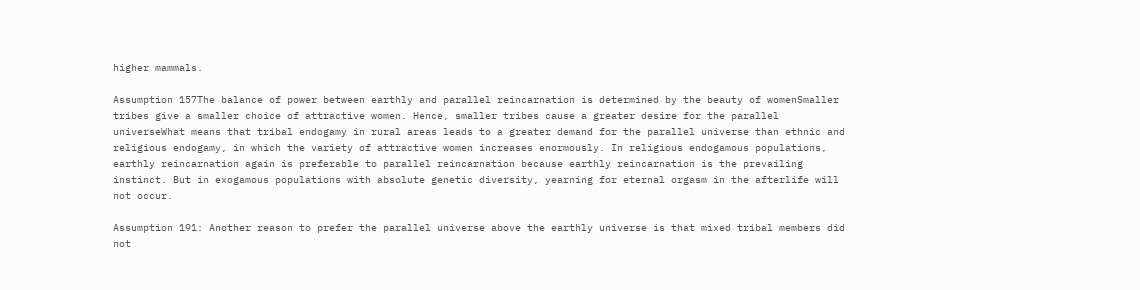higher mammals.

Assumption 157The balance of power between earthly and parallel reincarnation is determined by the beauty of womenSmaller tribes give a smaller choice of attractive women. Hence, smaller tribes cause a greater desire for the parallel universeWhat means that tribal endogamy in rural areas leads to a greater demand for the parallel universe than ethnic and religious endogamy, in which the variety of attractive women increases enormously. In religious endogamous populations, earthly reincarnation again is preferable to parallel reincarnation because earthly reincarnation is the prevailing instinct. But in exogamous populations with absolute genetic diversity, yearning for eternal orgasm in the afterlife will not occur.

Assumption 191: Another reason to prefer the parallel universe above the earthly universe is that mixed tribal members did not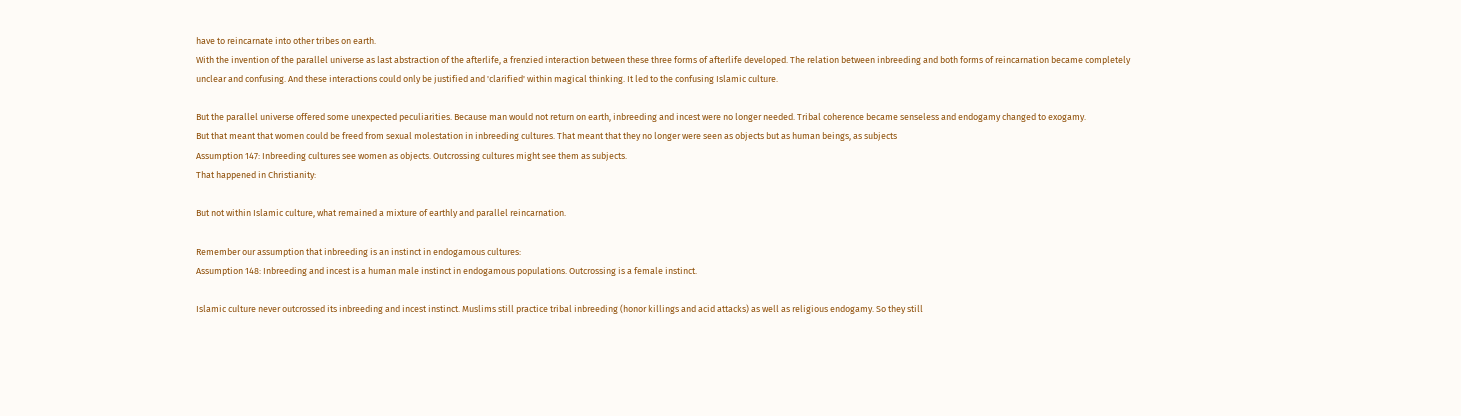have to reincarnate into other tribes on earth.
With the invention of the parallel universe as last abstraction of the afterlife, a frenzied interaction between these three forms of afterlife developed. The relation between inbreeding and both forms of reincarnation became completely unclear and confusing. And these interactions could only be justified and 'clarified' within magical thinking. It led to the confusing Islamic culture.

But the parallel universe offered some unexpected peculiarities. Because man would not return on earth, inbreeding and incest were no longer needed. Tribal coherence became senseless and endogamy changed to exogamy.
But that meant that women could be freed from sexual molestation in inbreeding cultures. That meant that they no longer were seen as objects but as human beings, as subjects
Assumption 147: Inbreeding cultures see women as objects. Outcrossing cultures might see them as subjects.
That happened in Christianity:

But not within Islamic culture, what remained a mixture of earthly and parallel reincarnation.

Remember our assumption that inbreeding is an instinct in endogamous cultures:
Assumption 148: Inbreeding and incest is a human male instinct in endogamous populations. Outcrossing is a female instinct.

Islamic culture never outcrossed its inbreeding and incest instinct. Muslims still practice tribal inbreeding (honor killings and acid attacks) as well as religious endogamy. So they still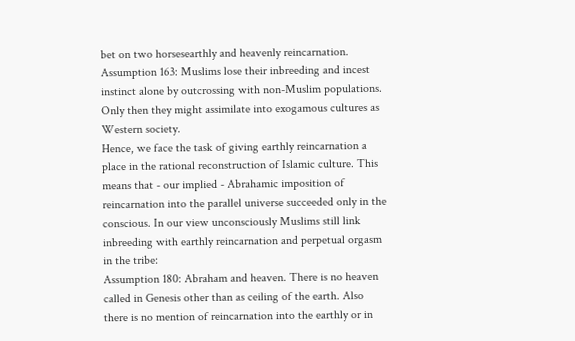bet on two horsesearthly and heavenly reincarnation.
Assumption 163: Muslims lose their inbreeding and incest instinct alone by outcrossing with non-Muslim populations. Only then they might assimilate into exogamous cultures as Western society.
Hence, we face the task of giving earthly reincarnation a place in the rational reconstruction of Islamic culture. This means that - our implied - Abrahamic imposition of reincarnation into the parallel universe succeeded only in the conscious. In our view unconsciously Muslims still link inbreeding with earthly reincarnation and perpetual orgasm in the tribe:
Assumption 180: Abraham and heaven. There is no heaven called in Genesis other than as ceiling of the earth. Also there is no mention of reincarnation into the earthly or in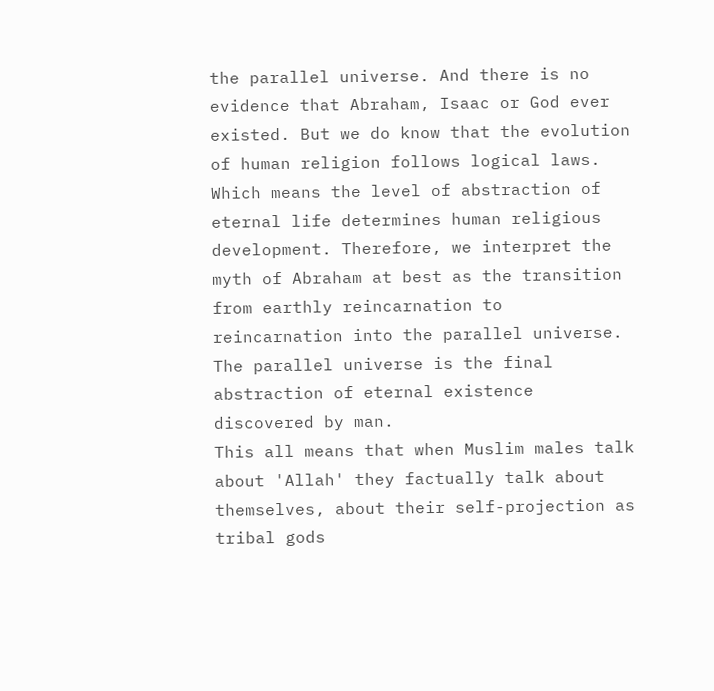the parallel universe. And there is no evidence that Abraham, Isaac or God ever existed. But we do know that the evolution of human religion follows logical laws. Which means the level of abstraction of eternal life determines human religious development. Therefore, we interpret the myth of Abraham at best as the transition from earthly reincarnation to reincarnation into the parallel universe. The parallel universe is the final abstraction of eternal existence discovered by man.
This all means that when Muslim males talk about 'Allah' they factually talk about themselves, about their self-projection as tribal gods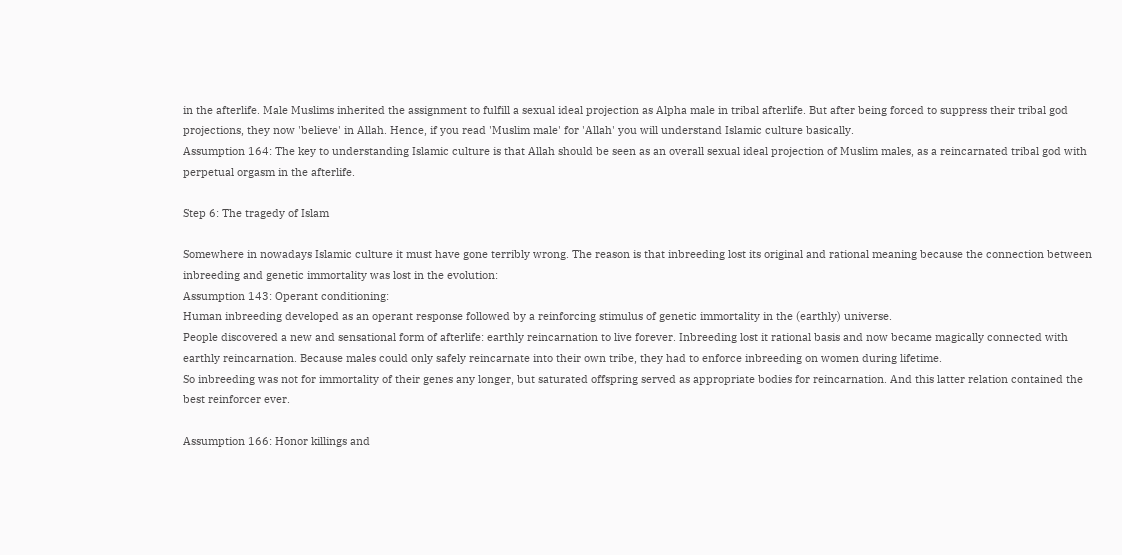in the afterlife. Male Muslims inherited the assignment to fulfill a sexual ideal projection as Alpha male in tribal afterlife. But after being forced to suppress their tribal god projections, they now 'believe' in Allah. Hence, if you read 'Muslim male' for 'Allah' you will understand Islamic culture basically.
Assumption 164: The key to understanding Islamic culture is that Allah should be seen as an overall sexual ideal projection of Muslim males, as a reincarnated tribal god with perpetual orgasm in the afterlife.

Step 6: The tragedy of Islam

Somewhere in nowadays Islamic culture it must have gone terribly wrong. The reason is that inbreeding lost its original and rational meaning because the connection between inbreeding and genetic immortality was lost in the evolution:
Assumption 143: Operant conditioning:
Human inbreeding developed as an operant response followed by a reinforcing stimulus of genetic immortality in the (earthly) universe.
People discovered a new and sensational form of afterlife: earthly reincarnation to live forever. Inbreeding lost it rational basis and now became magically connected with earthly reincarnation. Because males could only safely reincarnate into their own tribe, they had to enforce inbreeding on women during lifetime.
So inbreeding was not for immortality of their genes any longer, but saturated offspring served as appropriate bodies for reincarnation. And this latter relation contained the best reinforcer ever.

Assumption 166: Honor killings and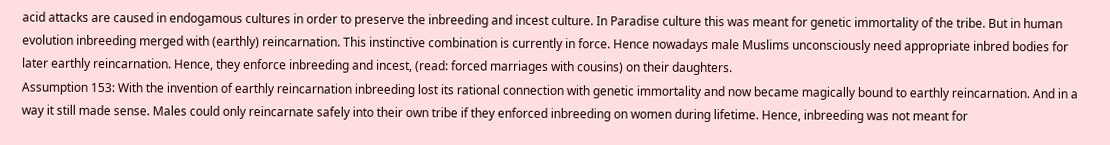acid attacks are caused in endogamous cultures in order to preserve the inbreeding and incest culture. In Paradise culture this was meant for genetic immortality of the tribe. But in human evolution inbreeding merged with (earthly) reincarnation. This instinctive combination is currently in force. Hence nowadays male Muslims unconsciously need appropriate inbred bodies for later earthly reincarnation. Hence, they enforce inbreeding and incest, (read: forced marriages with cousins) on their daughters.
Assumption 153: With the invention of earthly reincarnation inbreeding lost its rational connection with genetic immortality and now became magically bound to earthly reincarnation. And in a way it still made sense. Males could only reincarnate safely into their own tribe if they enforced inbreeding on women during lifetime. Hence, inbreeding was not meant for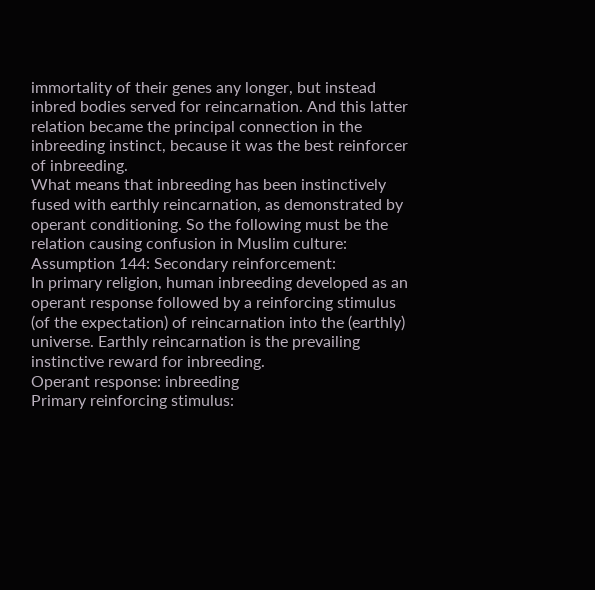immortality of their genes any longer, but instead inbred bodies served for reincarnation. And this latter relation became the principal connection in the inbreeding instinct, because it was the best reinforcer of inbreeding.
What means that inbreeding has been instinctively fused with earthly reincarnation, as demonstrated by operant conditioning. So the following must be the relation causing confusion in Muslim culture:
Assumption 144: Secondary reinforcement:
In primary religion, human inbreeding developed as an operant response followed by a reinforcing stimulus (of the expectation) of reincarnation into the (earthly) universe. Earthly reincarnation is the prevailing instinctive reward for inbreeding.
Operant response: inbreeding
Primary reinforcing stimulus: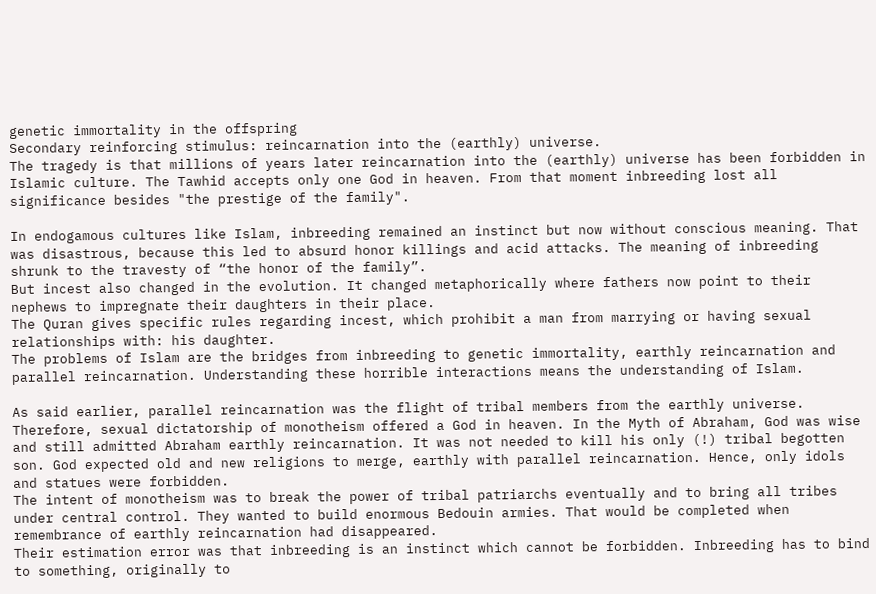genetic immortality in the offspring
Secondary reinforcing stimulus: reincarnation into the (earthly) universe.
The tragedy is that millions of years later reincarnation into the (earthly) universe has been forbidden in Islamic culture. The Tawhid accepts only one God in heaven. From that moment inbreeding lost all significance besides "the prestige of the family".

In endogamous cultures like Islam, inbreeding remained an instinct but now without conscious meaning. That was disastrous, because this led to absurd honor killings and acid attacks. The meaning of inbreeding shrunk to the travesty of “the honor of the family”.
But incest also changed in the evolution. It changed metaphorically where fathers now point to their nephews to impregnate their daughters in their place.
The Quran gives specific rules regarding incest, which prohibit a man from marrying or having sexual relationships with: his daughter.
The problems of Islam are the bridges from inbreeding to genetic immortality, earthly reincarnation and parallel reincarnation. Understanding these horrible interactions means the understanding of Islam.

As said earlier, parallel reincarnation was the flight of tribal members from the earthly universe. Therefore, sexual dictatorship of monotheism offered a God in heaven. In the Myth of Abraham, God was wise and still admitted Abraham earthly reincarnation. It was not needed to kill his only (!) tribal begotten son. God expected old and new religions to merge, earthly with parallel reincarnation. Hence, only idols and statues were forbidden.
The intent of monotheism was to break the power of tribal patriarchs eventually and to bring all tribes under central control. They wanted to build enormous Bedouin armies. That would be completed when remembrance of earthly reincarnation had disappeared.
Their estimation error was that inbreeding is an instinct which cannot be forbidden. Inbreeding has to bind to something, originally to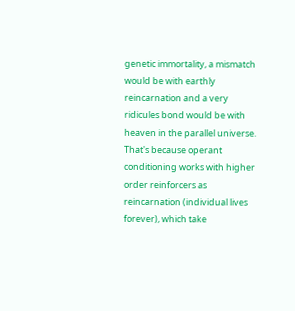genetic immortality, a mismatch would be with earthly reincarnation and a very ridicules bond would be with heaven in the parallel universe.
That's because operant conditioning works with higher order reinforcers as reincarnation (individual lives forever), which take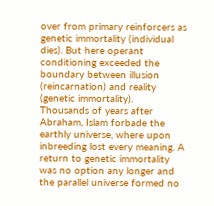over from primary reinforcers as genetic immortality (individual dies). But here operant conditioning exceeded the boundary between illusion (reincarnation) and reality (genetic immortality).
Thousands of years after Abraham, Islam forbade the earthly universe, where upon inbreeding lost every meaning. A return to genetic immortality was no option any longer and the parallel universe formed no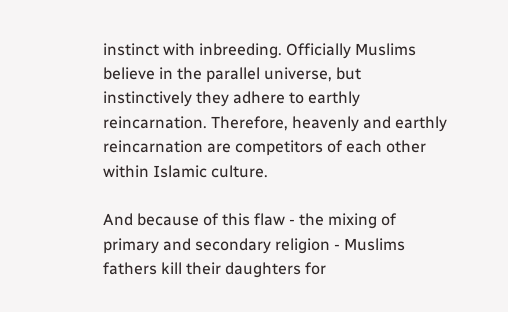instinct with inbreeding. Officially Muslims believe in the parallel universe, but instinctively they adhere to earthly reincarnation. Therefore, heavenly and earthly reincarnation are competitors of each other within Islamic culture.

And because of this flaw - the mixing of primary and secondary religion - Muslims fathers kill their daughters for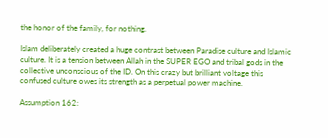the honor of the family, for nothing.

Islam deliberately created a huge contrast between Paradise culture and Islamic culture. It is a tension between Allah in the SUPER EGO and tribal gods in the collective unconscious of the ID. On this crazy but brilliant voltage this confused culture owes its strength as a perpetual power machine.

Assumption 162: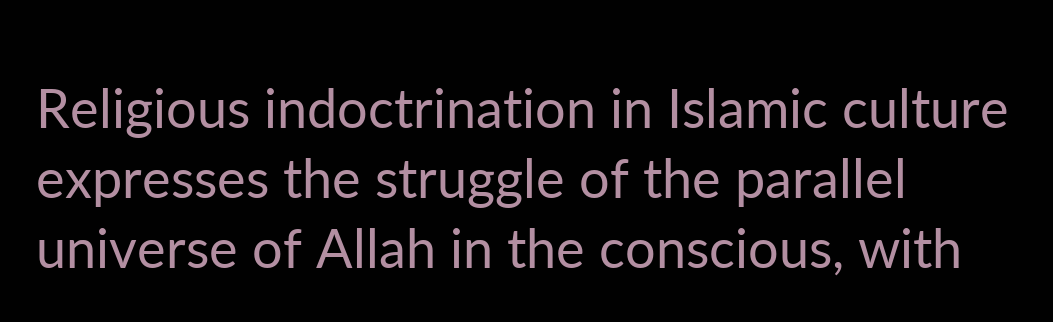Religious indoctrination in Islamic culture expresses the struggle of the parallel universe of Allah in the conscious, with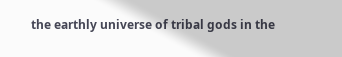the earthly universe of tribal gods in the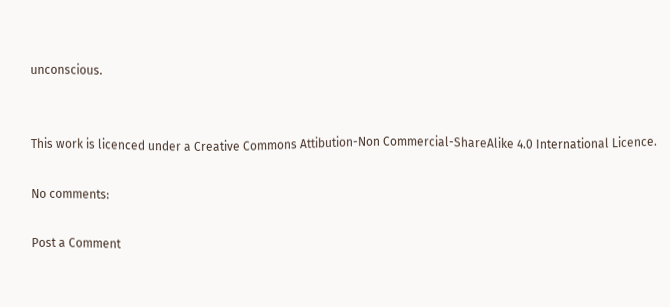unconscious.


This work is licenced under a Creative Commons Attibution-Non Commercial-ShareAlike 4.0 International Licence.

No comments:

Post a Comment